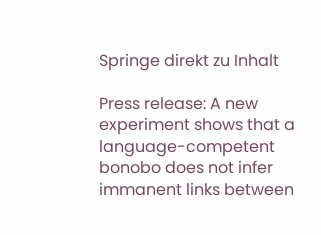Springe direkt zu Inhalt

Press release: A new experiment shows that a language-competent bonobo does not infer immanent links between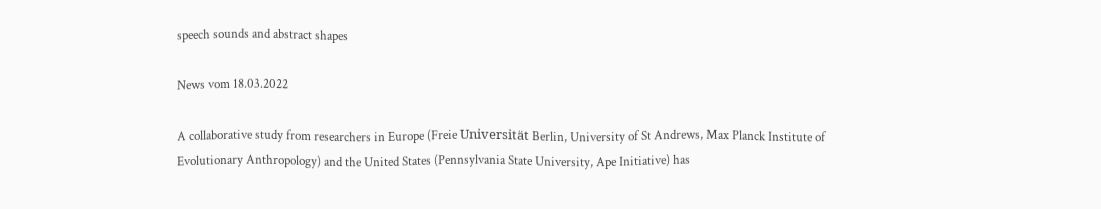speech sounds and abstract shapes

News vom 18.03.2022

A collaborative study from researchers in Europe (Freie Universität Berlin, University of St Andrews, Max Planck Institute of Evolutionary Anthropology) and the United States (Pennsylvania State University, Ape Initiative) has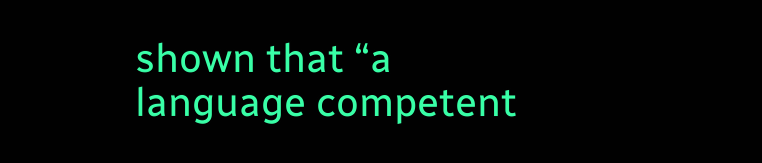shown that “a language competent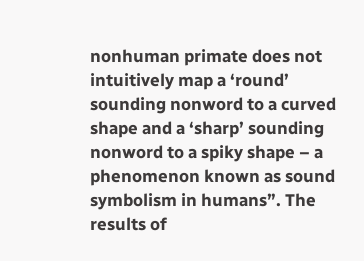nonhuman primate does not intuitively map a ‘round’ sounding nonword to a curved shape and a ‘sharp’ sounding nonword to a spiky shape – a phenomenon known as sound symbolism in humans”. The results of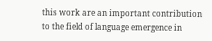this work are an important contribution to the field of language emergence in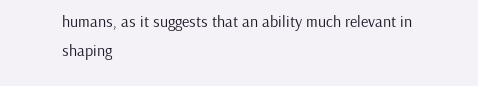humans, as it suggests that an ability much relevant in shaping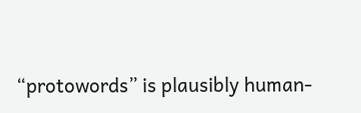“protowords” is plausibly human-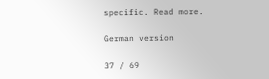specific. Read more.

German version

37 / 69